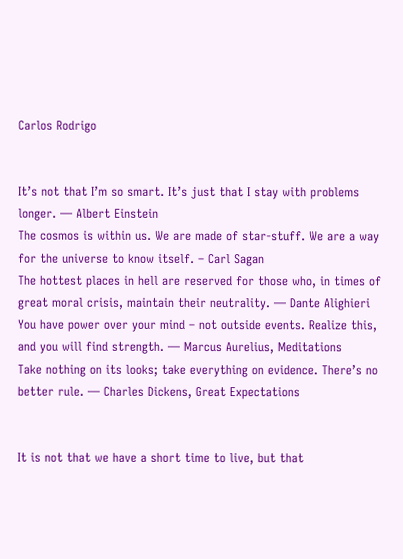Carlos Rodrigo


It’s not that I’m so smart. It’s just that I stay with problems longer. — Albert Einstein
The cosmos is within us. We are made of star-stuff. We are a way for the universe to know itself. – Carl Sagan
The hottest places in hell are reserved for those who, in times of great moral crisis, maintain their neutrality. ― Dante Alighieri
You have power over your mind – not outside events. Realize this, and you will find strength. ― Marcus Aurelius, Meditations
Take nothing on its looks; take everything on evidence. There’s no better rule. ― Charles Dickens, Great Expectations


It is not that we have a short time to live, but that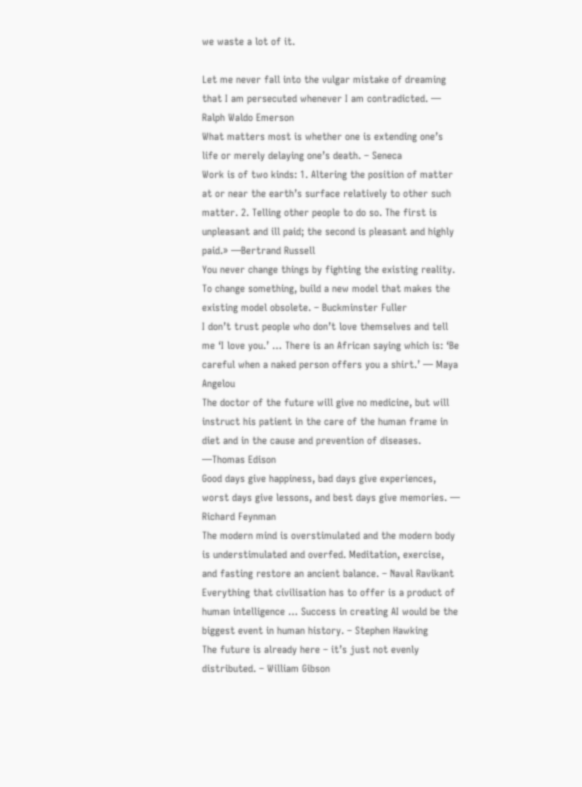we waste a lot of it.

Let me never fall into the vulgar mistake of dreaming that I am persecuted whenever I am contradicted. — Ralph Waldo Emerson
What matters most is whether one is extending one’s life or merely delaying one’s death. – Seneca
Work is of two kinds: 1. Altering the position of matter at or near the earth’s surface relatively to other such matter. 2. Telling other people to do so. The first is unpleasant and ill paid; the second is pleasant and highly paid.» —Bertrand Russell
You never change things by fighting the existing reality. To change something, build a new model that makes the existing model obsolete. – Buckminster Fuller
I don’t trust people who don’t love themselves and tell me ‘I love you.’ … There is an African saying which is: ‘Be careful when a naked person offers you a shirt.’ — Maya Angelou
The doctor of the future will give no medicine, but will instruct his patient in the care of the human frame in diet and in the cause and prevention of diseases. —Thomas Edison
Good days give happiness, bad days give experiences, worst days give lessons, and best days give memories. — Richard Feynman
The modern mind is overstimulated and the modern body is understimulated and overfed. Meditation, exercise, and fasting restore an ancient balance. – Naval Ravikant
Everything that civilisation has to offer is a product of human intelligence … Success in creating AI would be the biggest event in human history. – Stephen Hawking
The future is already here – it’s just not evenly distributed. – William Gibson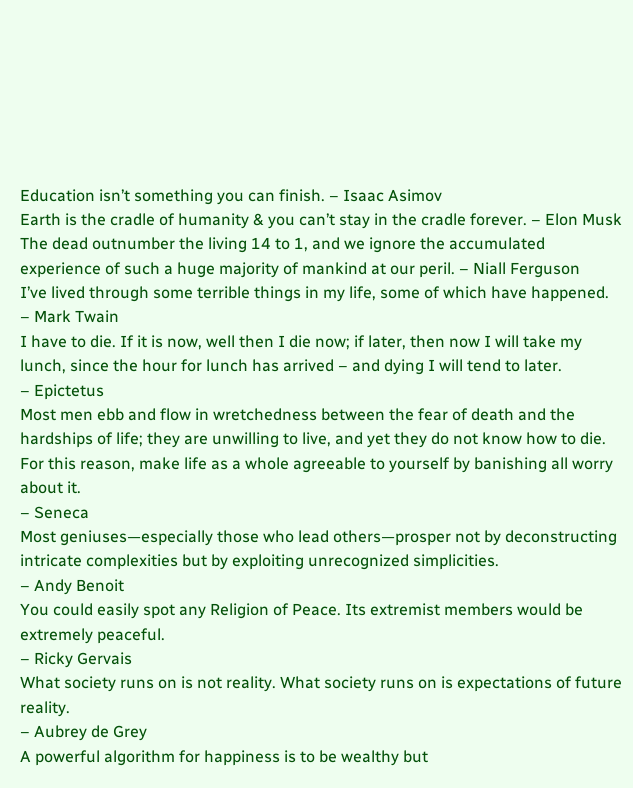Education isn’t something you can finish. – Isaac Asimov
Earth is the cradle of humanity & you can’t stay in the cradle forever. – Elon Musk
The dead outnumber the living 14 to 1, and we ignore the accumulated experience of such a huge majority of mankind at our peril. – Niall Ferguson
I’ve lived through some terrible things in my life, some of which have happened. – Mark Twain
I have to die. If it is now, well then I die now; if later, then now I will take my lunch, since the hour for lunch has arrived – and dying I will tend to later.
– Epictetus
Most men ebb and flow in wretchedness between the fear of death and the hardships of life; they are unwilling to live, and yet they do not know how to die. For this reason, make life as a whole agreeable to yourself by banishing all worry about it.
– Seneca
Most geniuses—especially those who lead others—prosper not by deconstructing intricate complexities but by exploiting unrecognized simplicities.
– Andy Benoit
You could easily spot any Religion of Peace. Its extremist members would be extremely peaceful.
– Ricky Gervais
What society runs on is not reality. What society runs on is expectations of future reality.
– Aubrey de Grey
A powerful algorithm for happiness is to be wealthy but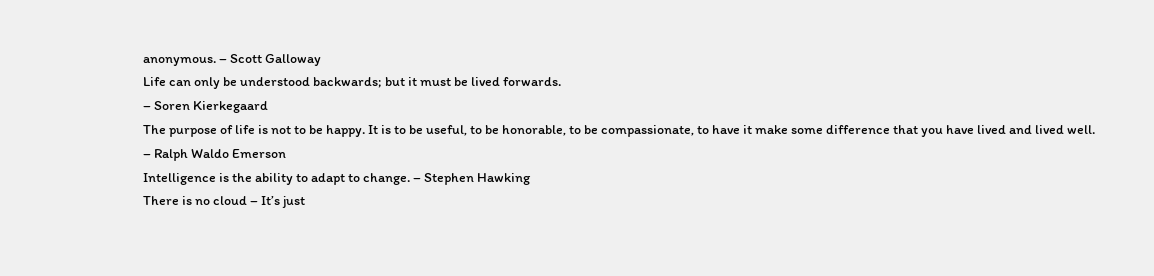anonymous. – Scott Galloway
Life can only be understood backwards; but it must be lived forwards.
– Soren Kierkegaard
The purpose of life is not to be happy. It is to be useful, to be honorable, to be compassionate, to have it make some difference that you have lived and lived well.
– Ralph Waldo Emerson
Intelligence is the ability to adapt to change. – Stephen Hawking
There is no cloud – It’s just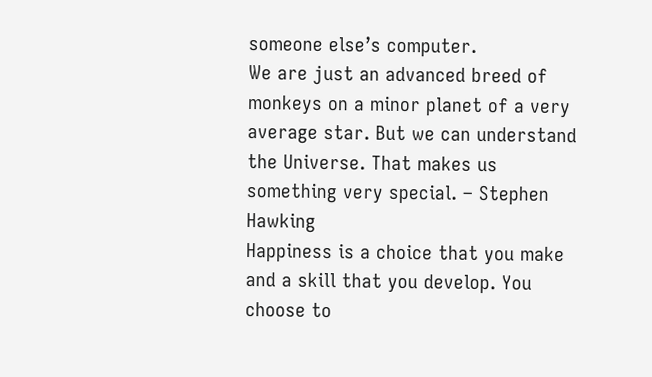someone else’s computer.
We are just an advanced breed of monkeys on a minor planet of a very average star. But we can understand the Universe. That makes us something very special. – Stephen Hawking
Happiness is a choice that you make and a skill that you develop. You choose to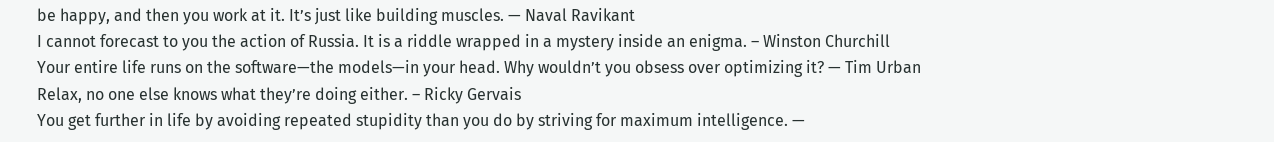be happy, and then you work at it. It’s just like building muscles. — Naval Ravikant
I cannot forecast to you the action of Russia. It is a riddle wrapped in a mystery inside an enigma. – Winston Churchill
Your entire life runs on the software—the models—in your head. Why wouldn’t you obsess over optimizing it? — Tim Urban
Relax, no one else knows what they’re doing either. – Ricky Gervais
You get further in life by avoiding repeated stupidity than you do by striving for maximum intelligence. —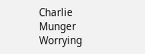Charlie Munger
Worrying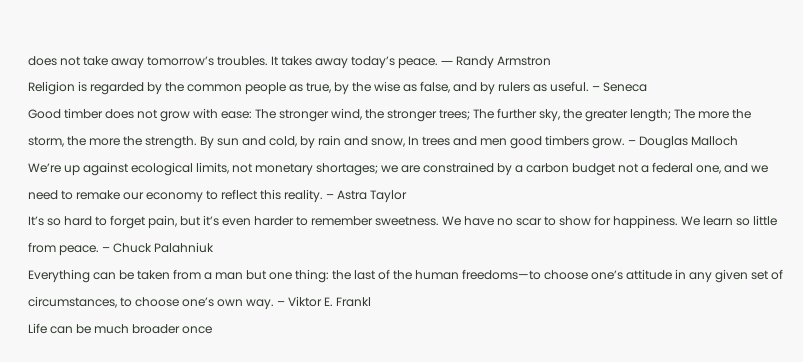does not take away tomorrow’s troubles. It takes away today’s peace. ― Randy Armstron
Religion is regarded by the common people as true, by the wise as false, and by rulers as useful. – Seneca
Good timber does not grow with ease: The stronger wind, the stronger trees; The further sky, the greater length; The more the storm, the more the strength. By sun and cold, by rain and snow, In trees and men good timbers grow. – Douglas Malloch
We’re up against ecological limits, not monetary shortages; we are constrained by a carbon budget not a federal one, and we need to remake our economy to reflect this reality. – Astra Taylor
It’s so hard to forget pain, but it’s even harder to remember sweetness. We have no scar to show for happiness. We learn so little from peace. – Chuck Palahniuk
Everything can be taken from a man but one thing: the last of the human freedoms—to choose one’s attitude in any given set of circumstances, to choose one’s own way. – Viktor E. Frankl
Life can be much broader once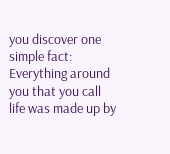you discover one simple fact: Everything around you that you call life was made up by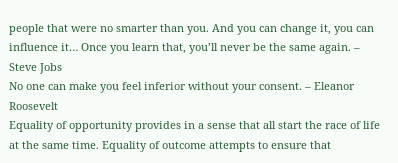people that were no smarter than you. And you can change it, you can influence it… Once you learn that, you’ll never be the same again. – Steve Jobs
No one can make you feel inferior without your consent. – Eleanor Roosevelt
Equality of opportunity provides in a sense that all start the race of life at the same time. Equality of outcome attempts to ensure that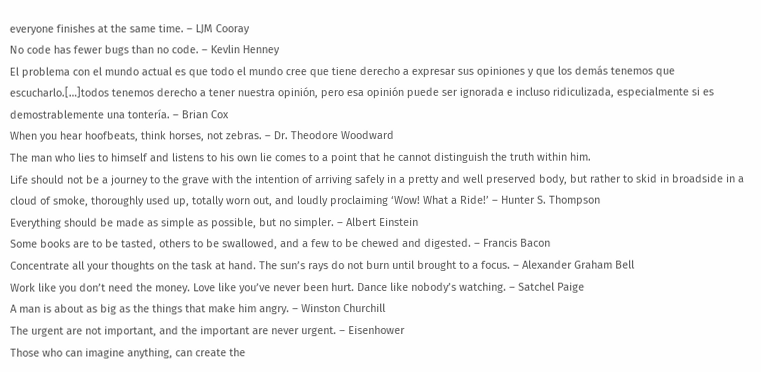everyone finishes at the same time. – LJM Cooray
No code has fewer bugs than no code. – Kevlin Henney
El problema con el mundo actual es que todo el mundo cree que tiene derecho a expresar sus opiniones y que los demás tenemos que escucharlo.[…]todos tenemos derecho a tener nuestra opinión, pero esa opinión puede ser ignorada e incluso ridiculizada, especialmente si es demostrablemente una tontería. – Brian Cox
When you hear hoofbeats, think horses, not zebras. – Dr. Theodore Woodward
The man who lies to himself and listens to his own lie comes to a point that he cannot distinguish the truth within him.
Life should not be a journey to the grave with the intention of arriving safely in a pretty and well preserved body, but rather to skid in broadside in a cloud of smoke, thoroughly used up, totally worn out, and loudly proclaiming ‘Wow! What a Ride!’ – Hunter S. Thompson
Everything should be made as simple as possible, but no simpler. – Albert Einstein
Some books are to be tasted, others to be swallowed, and a few to be chewed and digested. – Francis Bacon
Concentrate all your thoughts on the task at hand. The sun’s rays do not burn until brought to a focus. – Alexander Graham Bell
Work like you don’t need the money. Love like you’ve never been hurt. Dance like nobody’s watching. – Satchel Paige
A man is about as big as the things that make him angry. – Winston Churchill
The urgent are not important, and the important are never urgent. – Eisenhower
Those who can imagine anything, can create the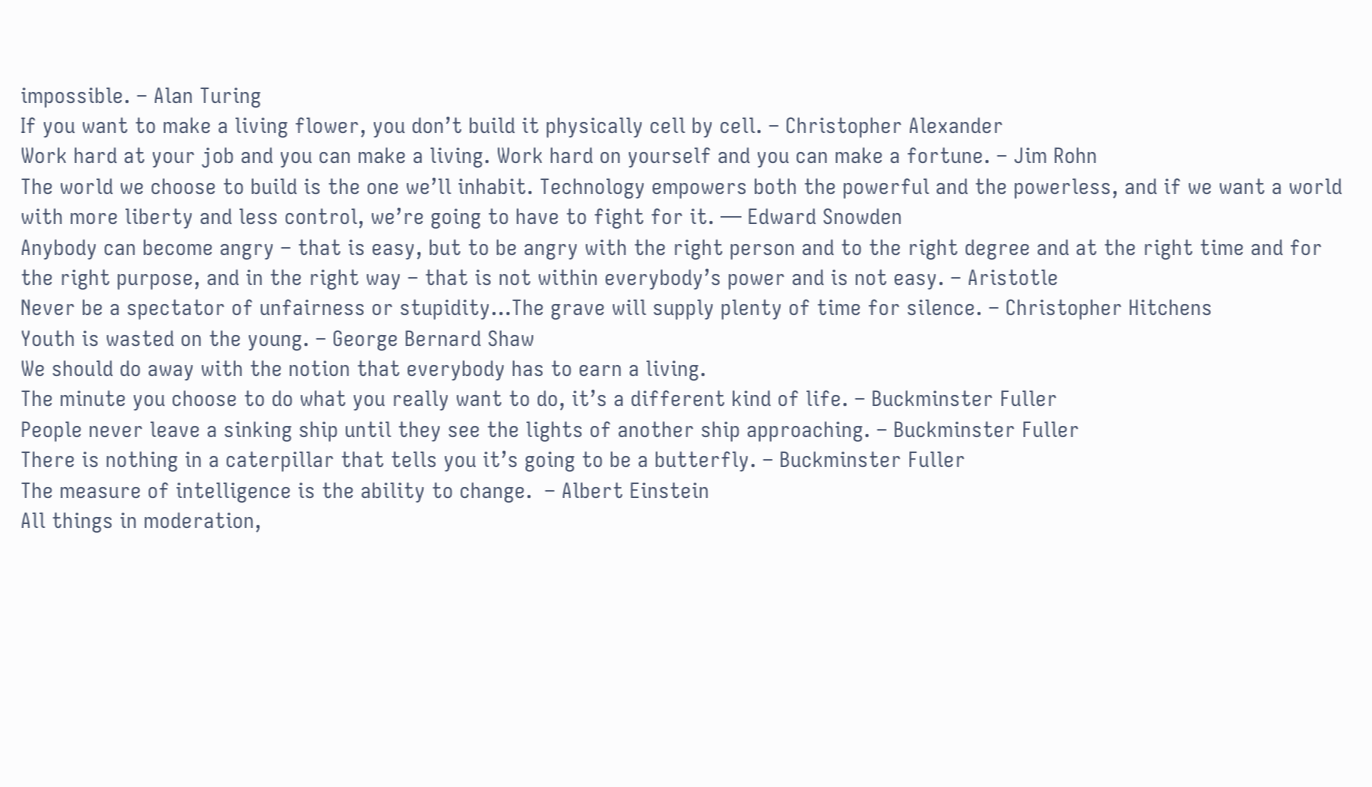impossible. – Alan Turing
If you want to make a living flower, you don’t build it physically cell by cell. – Christopher Alexander
Work hard at your job and you can make a living. Work hard on yourself and you can make a fortune. – Jim Rohn
The world we choose to build is the one we’ll inhabit. Technology empowers both the powerful and the powerless, and if we want a world with more liberty and less control, we’re going to have to fight for it. ― Edward Snowden
Anybody can become angry – that is easy, but to be angry with the right person and to the right degree and at the right time and for the right purpose, and in the right way – that is not within everybody’s power and is not easy. – Aristotle
Never be a spectator of unfairness or stupidity…The grave will supply plenty of time for silence. – Christopher Hitchens
Youth is wasted on the young. – George Bernard Shaw
We should do away with the notion that everybody has to earn a living.
The minute you choose to do what you really want to do, it’s a different kind of life. – Buckminster Fuller
People never leave a sinking ship until they see the lights of another ship approaching. – Buckminster Fuller
There is nothing in a caterpillar that tells you it’s going to be a butterfly. – Buckminster Fuller
The measure of intelligence is the ability to change.  – Albert Einstein
All things in moderation,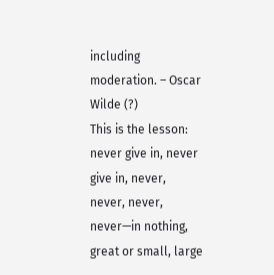including moderation. – Oscar Wilde (?)
This is the lesson: never give in, never give in, never, never, never, never—in nothing, great or small, large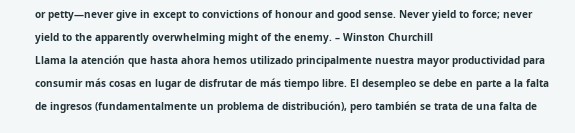or petty—never give in except to convictions of honour and good sense. Never yield to force; never yield to the apparently overwhelming might of the enemy. – Winston Churchill
Llama la atención que hasta ahora hemos utilizado principalmente nuestra mayor productividad para consumir más cosas en lugar de disfrutar de más tiempo libre. El desempleo se debe en parte a la falta de ingresos (fundamentalmente un problema de distribución), pero también se trata de una falta de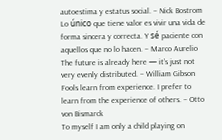autoestima y estatus social. – Nick Bostrom
Lo único que tiene valor es vivir una vida de forma sincera y correcta. Y sé paciente con aquellos que no lo hacen. – Marco Aurelio
The future is already here — it’s just not very evenly distributed. – William Gibson
Fools learn from experience. I prefer to learn from the experience of others. – Otto von Bismarck
To myself I am only a child playing on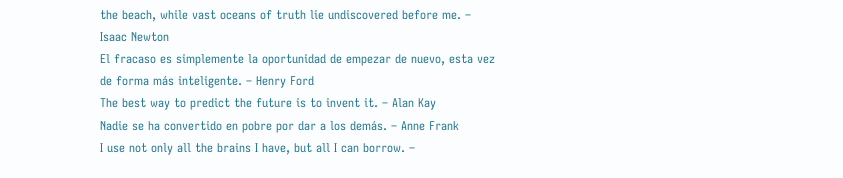the beach, while vast oceans of truth lie undiscovered before me. – Isaac Newton
El fracaso es simplemente la oportunidad de empezar de nuevo, esta vez de forma más inteligente. – Henry Ford
The best way to predict the future is to invent it. – Alan Kay
Nadie se ha convertido en pobre por dar a los demás. – Anne Frank
I use not only all the brains I have, but all I can borrow. –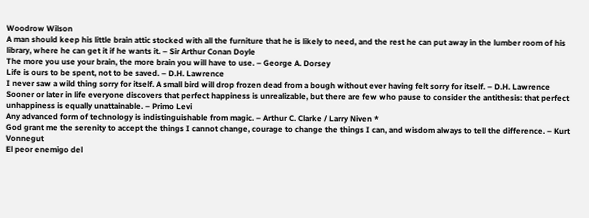Woodrow Wilson
A man should keep his little brain attic stocked with all the furniture that he is likely to need, and the rest he can put away in the lumber room of his library, where he can get it if he wants it. – Sir Arthur Conan Doyle
The more you use your brain, the more brain you will have to use. – George A. Dorsey
Life is ours to be spent, not to be saved. – D.H. Lawrence
I never saw a wild thing sorry for itself. A small bird will drop frozen dead from a bough without ever having felt sorry for itself. – D.H. Lawrence
Sooner or later in life everyone discovers that perfect happiness is unrealizable, but there are few who pause to consider the antithesis: that perfect unhappiness is equally unattainable. – Primo Levi
Any advanced form of technology is indistinguishable from magic. – Arthur C. Clarke / Larry Niven *
God grant me the serenity to accept the things I cannot change, courage to change the things I can, and wisdom always to tell the difference. – Kurt Vonnegut
El peor enemigo del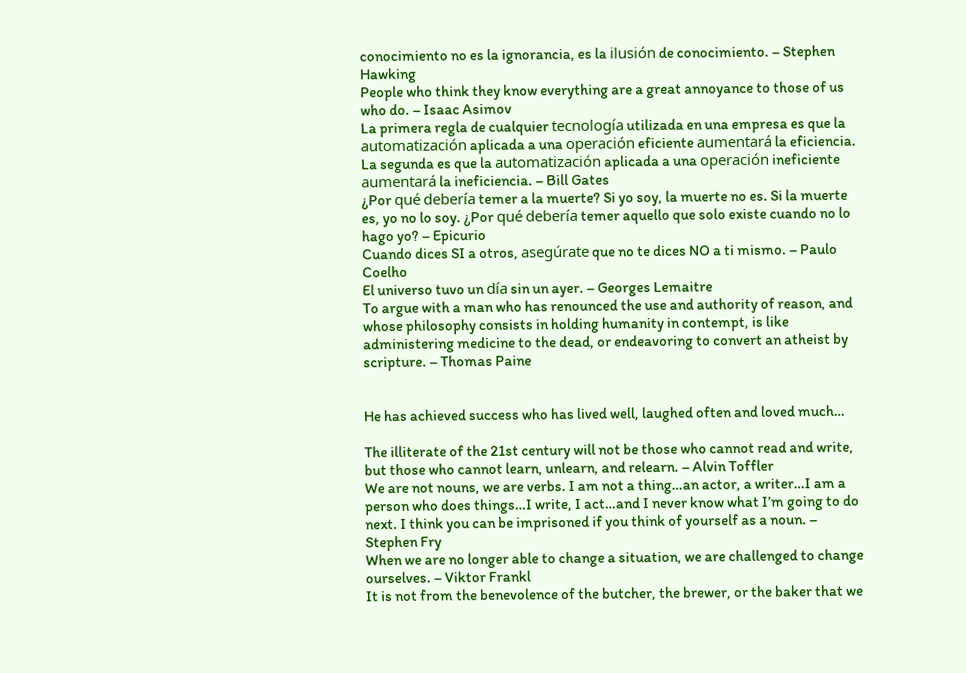conocimiento no es la ignorancia, es la ilusión de conocimiento. – Stephen Hawking
People who think they know everything are a great annoyance to those of us who do. – Isaac Asimov
La primera regla de cualquier tecnología utilizada en una empresa es que la automatización aplicada a una operación eficiente aumentará la eficiencia. La segunda es que la automatización aplicada a una operación ineficiente aumentará la ineficiencia. – Bill Gates
¿Por qué debería temer a la muerte? Si yo soy, la muerte no es. Si la muerte es, yo no lo soy. ¿Por qué debería temer aquello que solo existe cuando no lo hago yo? – Epicurio
Cuando dices SI a otros, asegúrate que no te dices NO a ti mismo. – Paulo Coelho
El universo tuvo un día sin un ayer. – Georges Lemaitre
To argue with a man who has renounced the use and authority of reason, and whose philosophy consists in holding humanity in contempt, is like administering medicine to the dead, or endeavoring to convert an atheist by scripture. – Thomas Paine


He has achieved success who has lived well, laughed often and loved much…

The illiterate of the 21st century will not be those who cannot read and write, but those who cannot learn, unlearn, and relearn. – Alvin Toffler
We are not nouns, we are verbs. I am not a thing…an actor, a writer…I am a person who does things…I write, I act…and I never know what I’m going to do next. I think you can be imprisoned if you think of yourself as a noun. – Stephen Fry
When we are no longer able to change a situation, we are challenged to change ourselves. – Viktor Frankl
It is not from the benevolence of the butcher, the brewer, or the baker that we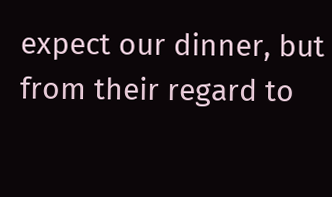expect our dinner, but from their regard to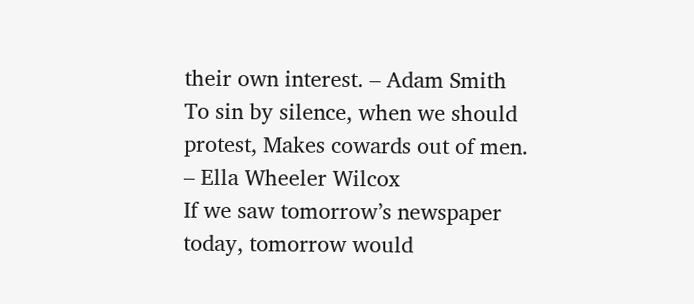their own interest. – Adam Smith
To sin by silence, when we should protest, Makes cowards out of men. – Ella Wheeler Wilcox
If we saw tomorrow’s newspaper today, tomorrow would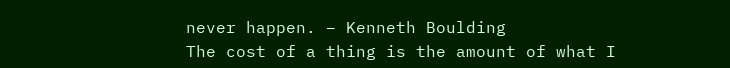never happen. – Kenneth Boulding
The cost of a thing is the amount of what I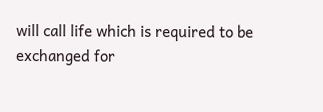will call life which is required to be exchanged for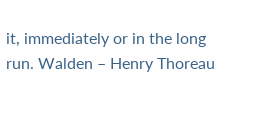it, immediately or in the long run. Walden – Henry Thoreau